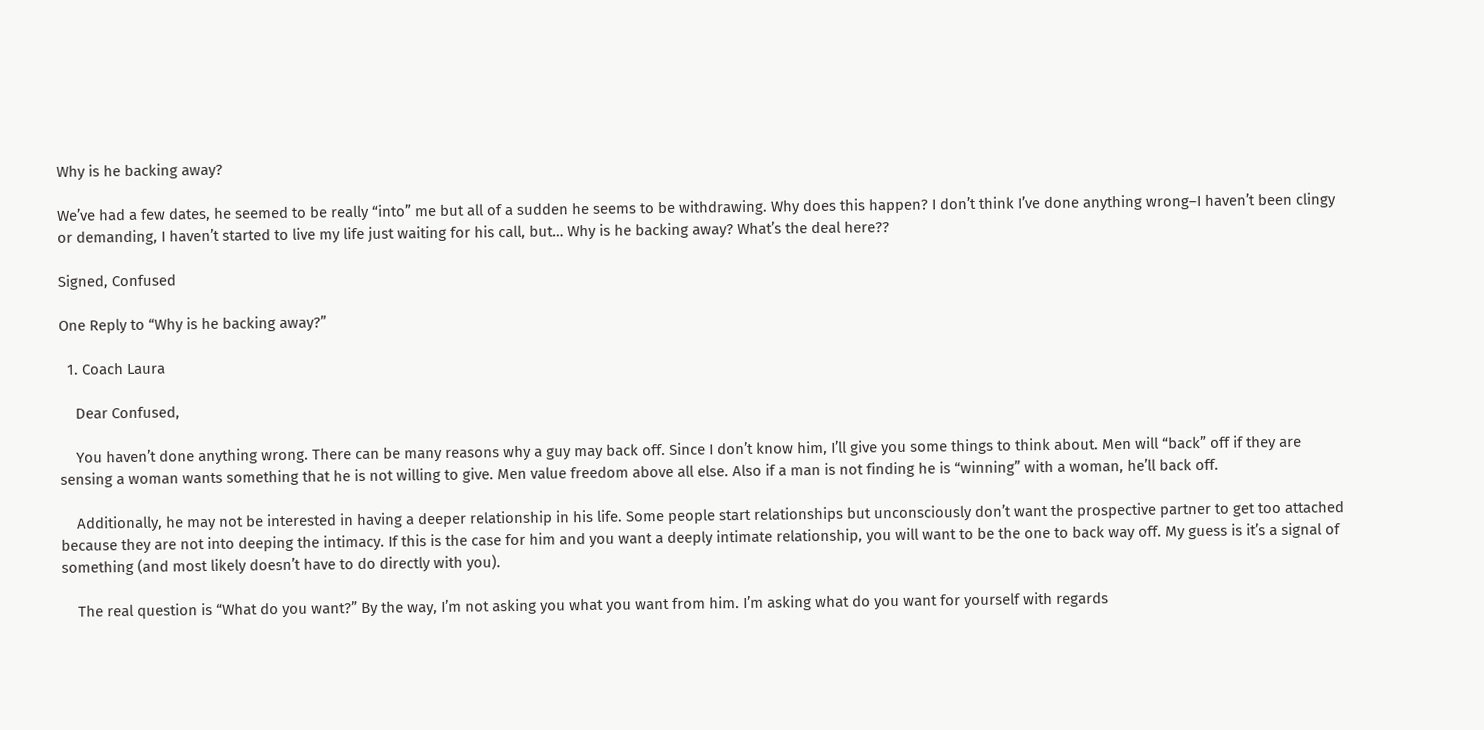Why is he backing away?

We’ve had a few dates, he seemed to be really “into” me but all of a sudden he seems to be withdrawing. Why does this happen? I don’t think I’ve done anything wrong–I haven’t been clingy or demanding, I haven’t started to live my life just waiting for his call, but… Why is he backing away? What’s the deal here??

Signed, Confused

One Reply to “Why is he backing away?”

  1. Coach Laura

    Dear Confused,

    You haven’t done anything wrong. There can be many reasons why a guy may back off. Since I don’t know him, I’ll give you some things to think about. Men will “back” off if they are sensing a woman wants something that he is not willing to give. Men value freedom above all else. Also if a man is not finding he is “winning” with a woman, he’ll back off.

    Additionally, he may not be interested in having a deeper relationship in his life. Some people start relationships but unconsciously don’t want the prospective partner to get too attached because they are not into deeping the intimacy. If this is the case for him and you want a deeply intimate relationship, you will want to be the one to back way off. My guess is it’s a signal of something (and most likely doesn’t have to do directly with you).

    The real question is “What do you want?” By the way, I’m not asking you what you want from him. I’m asking what do you want for yourself with regards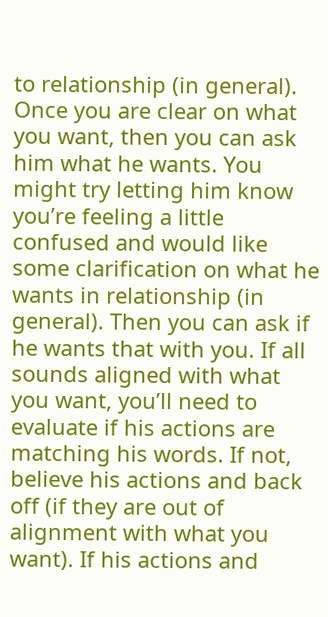to relationship (in general). Once you are clear on what you want, then you can ask him what he wants. You might try letting him know you’re feeling a little confused and would like some clarification on what he wants in relationship (in general). Then you can ask if he wants that with you. If all sounds aligned with what you want, you’ll need to evaluate if his actions are matching his words. If not, believe his actions and back off (if they are out of alignment with what you want). If his actions and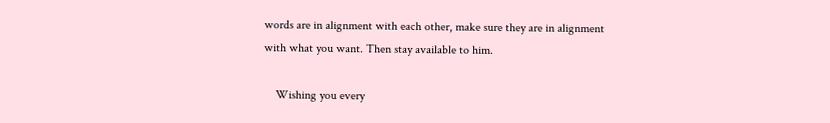words are in alignment with each other, make sure they are in alignment with what you want. Then stay available to him.

    Wishing you every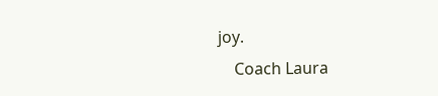joy.
    Coach Laura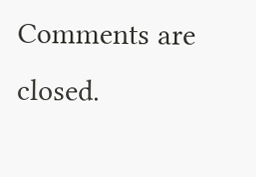Comments are closed.